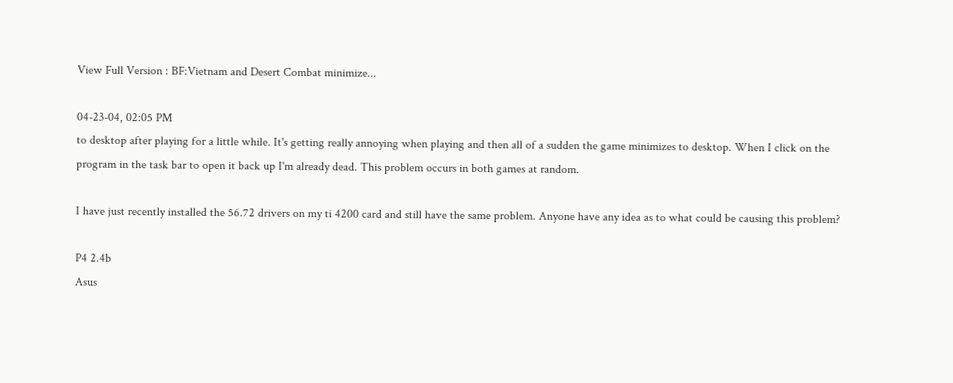View Full Version : BF:Vietnam and Desert Combat minimize...

04-23-04, 02:05 PM
to desktop after playing for a little while. It's getting really annoying when playing and then all of a sudden the game minimizes to desktop. When I click on the program in the task bar to open it back up I'm already dead. This problem occurs in both games at random.

I have just recently installed the 56.72 drivers on my ti 4200 card and still have the same problem. Anyone have any idea as to what could be causing this problem?

P4 2.4b
Asus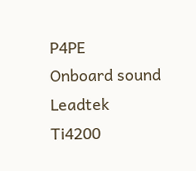P4PE
Onboard sound
Leadtek Ti4200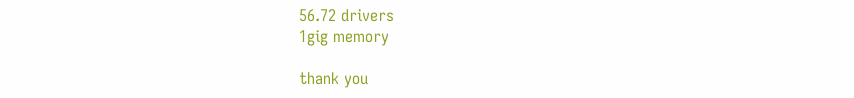56.72 drivers
1gig memory

thank you